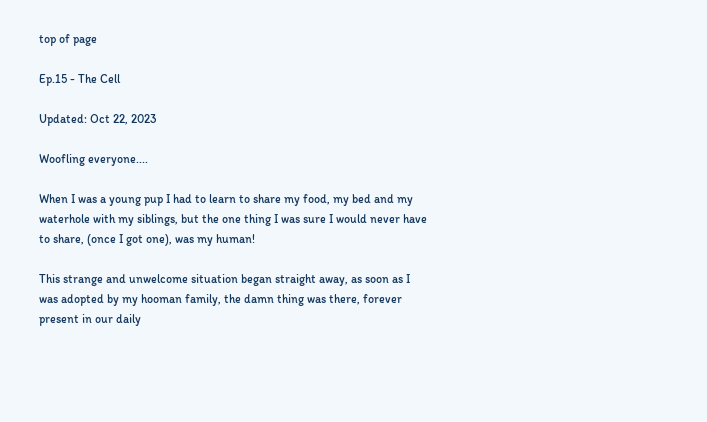top of page

Ep.15 - The Cell

Updated: Oct 22, 2023

Woofling everyone....

When I was a young pup I had to learn to share my food, my bed and my waterhole with my siblings, but the one thing I was sure I would never have to share, (once I got one), was my human!

This strange and unwelcome situation began straight away, as soon as I was adopted by my hooman family, the damn thing was there, forever present in our daily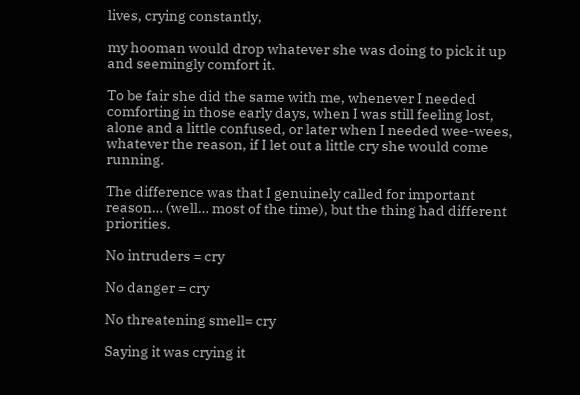lives, crying constantly,

my hooman would drop whatever she was doing to pick it up and seemingly comfort it.

To be fair she did the same with me, whenever I needed comforting in those early days, when I was still feeling lost, alone and a little confused, or later when I needed wee-wees, whatever the reason, if I let out a little cry she would come running.

The difference was that I genuinely called for important reason… (well… most of the time), but the thing had different priorities.

No intruders = cry

No danger = cry

No threatening smell= cry

Saying it was crying it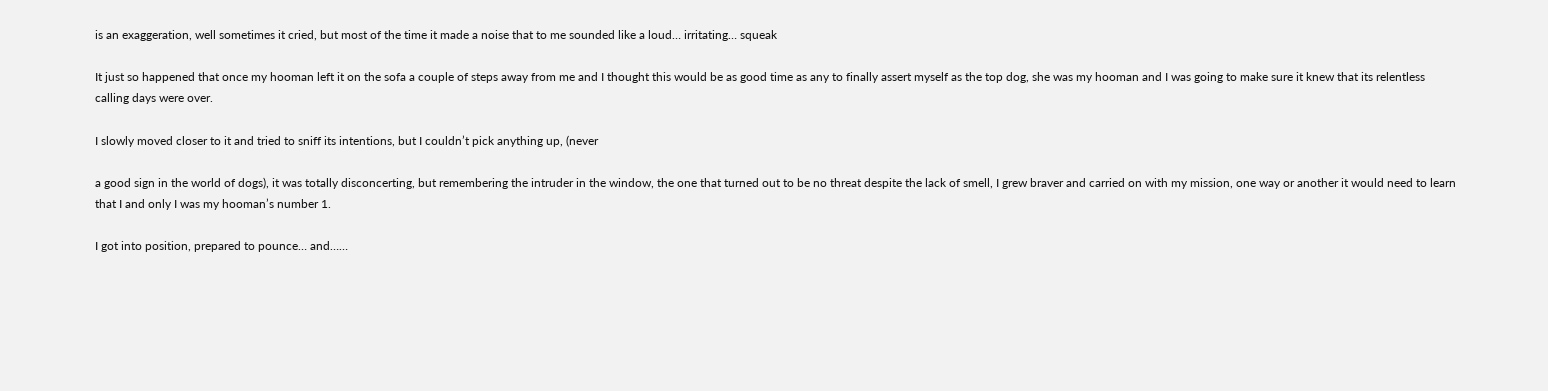is an exaggeration, well sometimes it cried, but most of the time it made a noise that to me sounded like a loud… irritating… squeak

It just so happened that once my hooman left it on the sofa a couple of steps away from me and I thought this would be as good time as any to finally assert myself as the top dog, she was my hooman and I was going to make sure it knew that its relentless calling days were over.

I slowly moved closer to it and tried to sniff its intentions, but I couldn’t pick anything up, (never

a good sign in the world of dogs), it was totally disconcerting, but remembering the intruder in the window, the one that turned out to be no threat despite the lack of smell, I grew braver and carried on with my mission, one way or another it would need to learn that I and only I was my hooman’s number 1.

I got into position, prepared to pounce… and……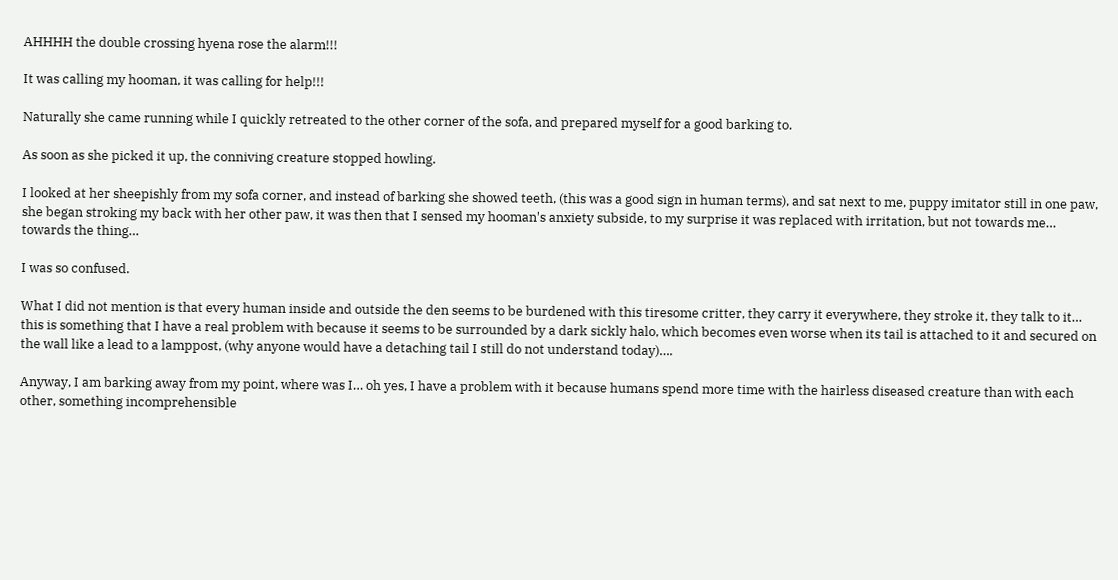AHHHH the double crossing hyena rose the alarm!!!

It was calling my hooman, it was calling for help!!!

Naturally she came running while I quickly retreated to the other corner of the sofa, and prepared myself for a good barking to.

As soon as she picked it up, the conniving creature stopped howling.

I looked at her sheepishly from my sofa corner, and instead of barking she showed teeth, (this was a good sign in human terms), and sat next to me, puppy imitator still in one paw, she began stroking my back with her other paw, it was then that I sensed my hooman's anxiety subside, to my surprise it was replaced with irritation, but not towards me… towards the thing…

I was so confused.

What I did not mention is that every human inside and outside the den seems to be burdened with this tiresome critter, they carry it everywhere, they stroke it, they talk to it… this is something that I have a real problem with because it seems to be surrounded by a dark sickly halo, which becomes even worse when its tail is attached to it and secured on the wall like a lead to a lamppost, (why anyone would have a detaching tail I still do not understand today)….

Anyway, I am barking away from my point, where was I… oh yes, I have a problem with it because humans spend more time with the hairless diseased creature than with each other, something incomprehensible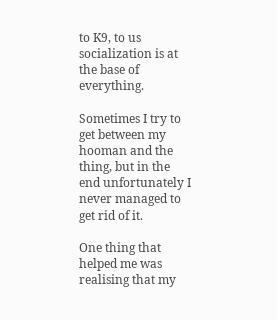to K9, to us socialization is at the base of everything.

Sometimes I try to get between my hooman and the thing, but in the end unfortunately I never managed to get rid of it.

One thing that helped me was realising that my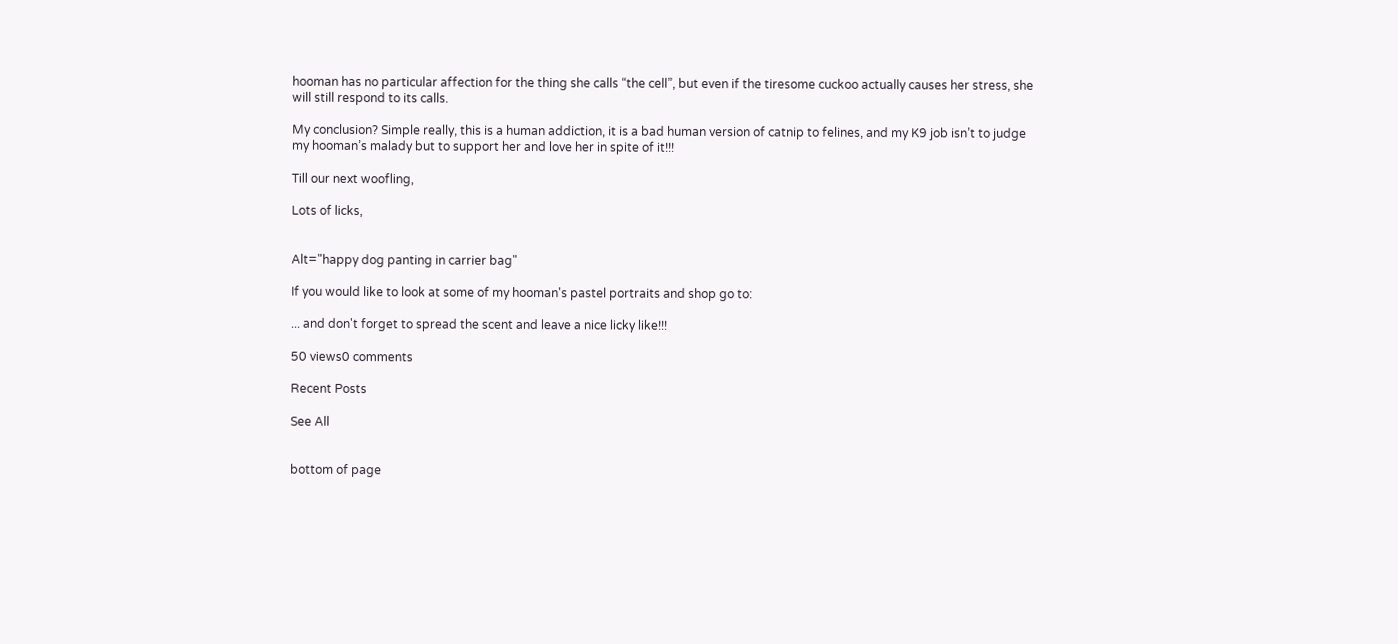hooman has no particular affection for the thing she calls “the cell”, but even if the tiresome cuckoo actually causes her stress, she will still respond to its calls.

My conclusion? Simple really, this is a human addiction, it is a bad human version of catnip to felines, and my K9 job isn’t to judge my hooman’s malady but to support her and love her in spite of it!!!

Till our next woofling,

Lots of licks,


Alt="happy dog panting in carrier bag"

If you would like to look at some of my hooman's pastel portraits and shop go to:

... and don't forget to spread the scent and leave a nice licky like!!!

50 views0 comments

Recent Posts

See All


bottom of page